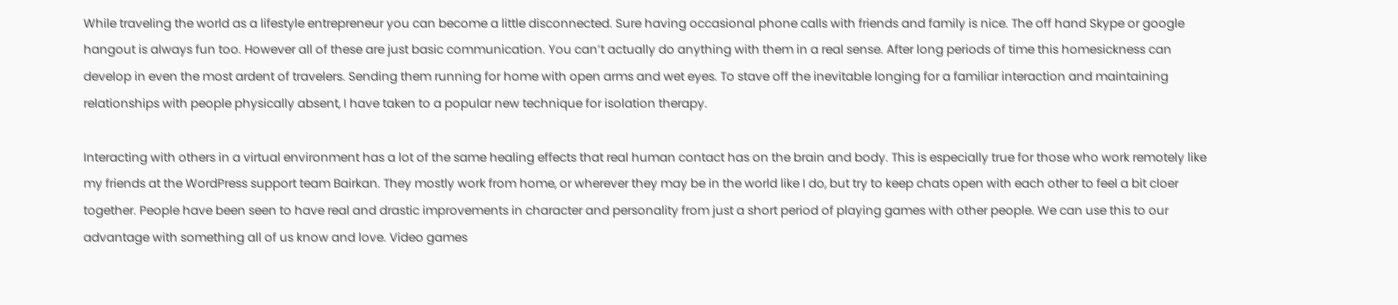While traveling the world as a lifestyle entrepreneur you can become a little disconnected. Sure having occasional phone calls with friends and family is nice. The off hand Skype or google hangout is always fun too. However all of these are just basic communication. You can’t actually do anything with them in a real sense. After long periods of time this homesickness can develop in even the most ardent of travelers. Sending them running for home with open arms and wet eyes. To stave off the inevitable longing for a familiar interaction and maintaining relationships with people physically absent, I have taken to a popular new technique for isolation therapy.

Interacting with others in a virtual environment has a lot of the same healing effects that real human contact has on the brain and body. This is especially true for those who work remotely like my friends at the WordPress support team Bairkan. They mostly work from home, or wherever they may be in the world like I do, but try to keep chats open with each other to feel a bit cloer together. People have been seen to have real and drastic improvements in character and personality from just a short period of playing games with other people. We can use this to our advantage with something all of us know and love. Video games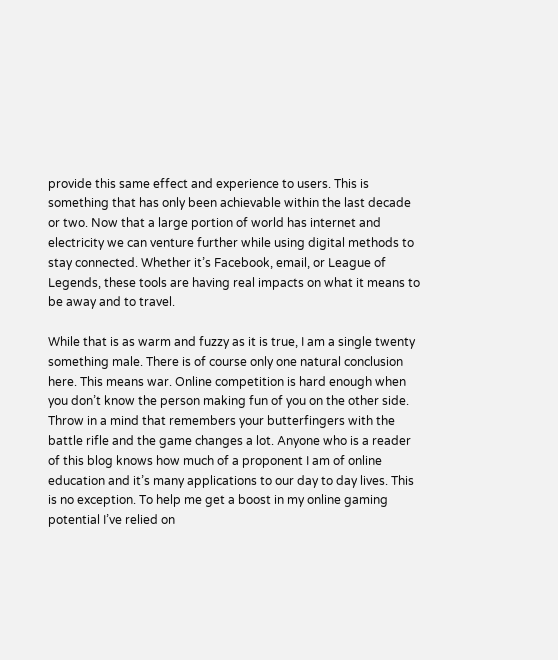provide this same effect and experience to users. This is something that has only been achievable within the last decade or two. Now that a large portion of world has internet and electricity we can venture further while using digital methods to stay connected. Whether it’s Facebook, email, or League of Legends, these tools are having real impacts on what it means to be away and to travel.

While that is as warm and fuzzy as it is true, I am a single twenty something male. There is of course only one natural conclusion here. This means war. Online competition is hard enough when you don’t know the person making fun of you on the other side. Throw in a mind that remembers your butterfingers with the battle rifle and the game changes a lot. Anyone who is a reader of this blog knows how much of a proponent I am of online education and it’s many applications to our day to day lives. This is no exception. To help me get a boost in my online gaming potential I’ve relied on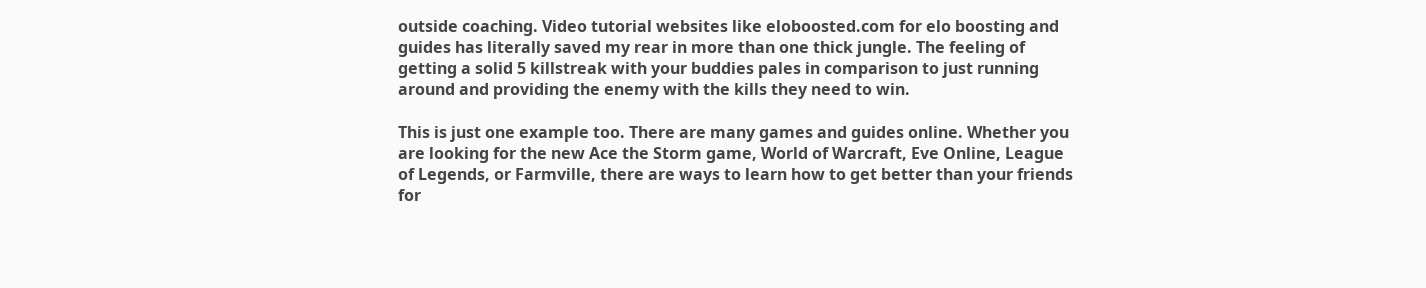outside coaching. Video tutorial websites like eloboosted.com for elo boosting and guides has literally saved my rear in more than one thick jungle. The feeling of getting a solid 5 killstreak with your buddies pales in comparison to just running around and providing the enemy with the kills they need to win.

This is just one example too. There are many games and guides online. Whether you are looking for the new Ace the Storm game, World of Warcraft, Eve Online, League of Legends, or Farmville, there are ways to learn how to get better than your friends for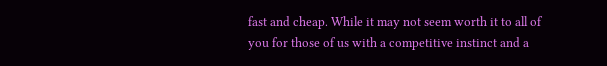fast and cheap. While it may not seem worth it to all of you for those of us with a competitive instinct and a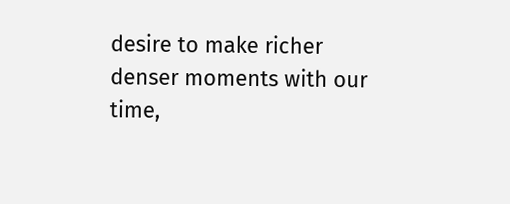desire to make richer denser moments with our time,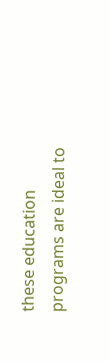these education programs are ideal to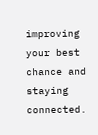improving your best chance and staying connected.